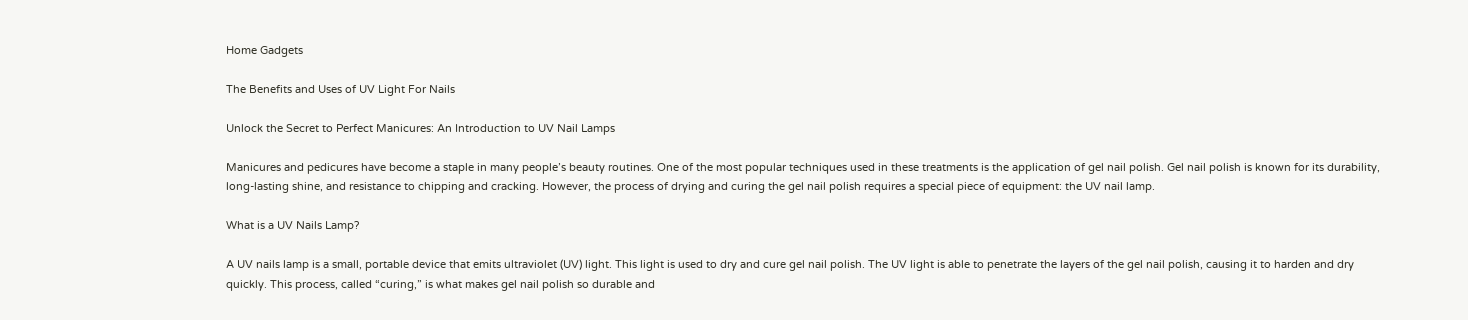Home Gadgets

The Benefits and Uses of UV Light For Nails

Unlock the Secret to Perfect Manicures: An Introduction to UV Nail Lamps

Manicures and pedicures have become a staple in many people’s beauty routines. One of the most popular techniques used in these treatments is the application of gel nail polish. Gel nail polish is known for its durability, long-lasting shine, and resistance to chipping and cracking. However, the process of drying and curing the gel nail polish requires a special piece of equipment: the UV nail lamp.

What is a UV Nails Lamp?

A UV nails lamp is a small, portable device that emits ultraviolet (UV) light. This light is used to dry and cure gel nail polish. The UV light is able to penetrate the layers of the gel nail polish, causing it to harden and dry quickly. This process, called “curing,” is what makes gel nail polish so durable and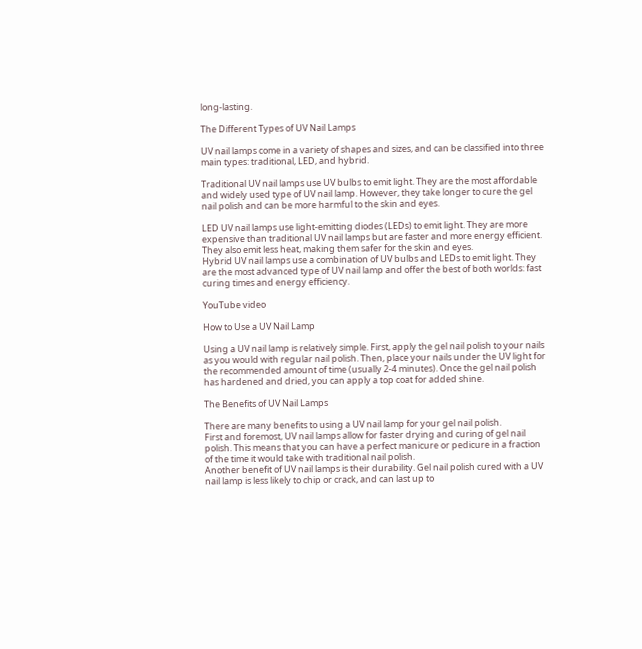long-lasting.

The Different Types of UV Nail Lamps

UV nail lamps come in a variety of shapes and sizes, and can be classified into three main types: traditional, LED, and hybrid.

Traditional UV nail lamps use UV bulbs to emit light. They are the most affordable and widely used type of UV nail lamp. However, they take longer to cure the gel nail polish and can be more harmful to the skin and eyes.

LED UV nail lamps use light-emitting diodes (LEDs) to emit light. They are more expensive than traditional UV nail lamps but are faster and more energy efficient. They also emit less heat, making them safer for the skin and eyes.
Hybrid UV nail lamps use a combination of UV bulbs and LEDs to emit light. They are the most advanced type of UV nail lamp and offer the best of both worlds: fast curing times and energy efficiency.

YouTube video

How to Use a UV Nail Lamp

Using a UV nail lamp is relatively simple. First, apply the gel nail polish to your nails as you would with regular nail polish. Then, place your nails under the UV light for the recommended amount of time (usually 2-4 minutes). Once the gel nail polish has hardened and dried, you can apply a top coat for added shine.

The Benefits of UV Nail Lamps

There are many benefits to using a UV nail lamp for your gel nail polish.
First and foremost, UV nail lamps allow for faster drying and curing of gel nail polish. This means that you can have a perfect manicure or pedicure in a fraction of the time it would take with traditional nail polish.
Another benefit of UV nail lamps is their durability. Gel nail polish cured with a UV nail lamp is less likely to chip or crack, and can last up to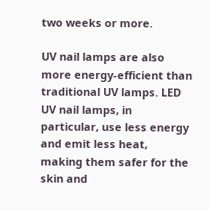two weeks or more.

UV nail lamps are also more energy-efficient than traditional UV lamps. LED UV nail lamps, in particular, use less energy and emit less heat, making them safer for the skin and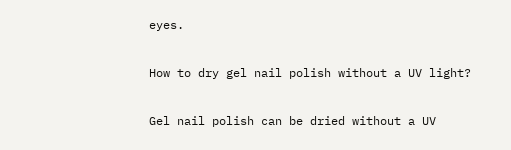eyes.

How to dry gel nail polish without a UV light?

Gel nail polish can be dried without a UV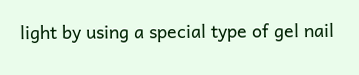light by using a special type of gel nail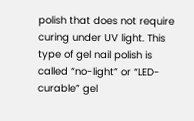polish that does not require curing under UV light. This type of gel nail polish is called “no-light” or “LED-curable” gel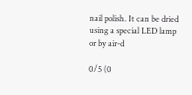nail polish. It can be dried using a special LED lamp or by air-d

0/5 (0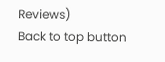Reviews)
Back to top button